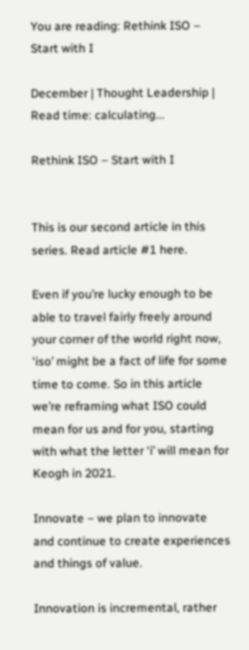You are reading: Rethink ISO – Start with I

December | Thought Leadership | Read time: calculating...

Rethink ISO – Start with I


This is our second article in this series. Read article #1 here.

Even if you’re lucky enough to be able to travel fairly freely around your corner of the world right now, ‘iso’ might be a fact of life for some time to come. So in this article we’re reframing what ISO could mean for us and for you, starting with what the letter ‘i’ will mean for Keogh in 2021.

Innovate – we plan to innovate and continue to create experiences and things of value.

Innovation is incremental, rather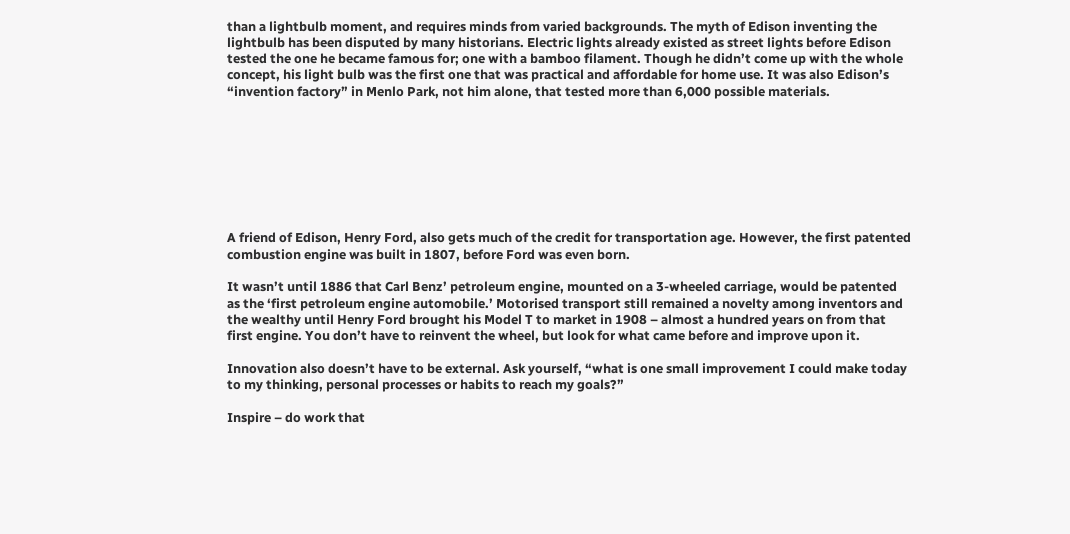than a lightbulb moment, and requires minds from varied backgrounds. The myth of Edison inventing the lightbulb has been disputed by many historians. Electric lights already existed as street lights before Edison tested the one he became famous for; one with a bamboo filament. Though he didn’t come up with the whole concept, his light bulb was the first one that was practical and affordable for home use. It was also Edison’s “invention factory” in Menlo Park, not him alone, that tested more than 6,000 possible materials.








A friend of Edison, Henry Ford, also gets much of the credit for transportation age. However, the first patented combustion engine was built in 1807, before Ford was even born.

It wasn’t until 1886 that Carl Benz’ petroleum engine, mounted on a 3-wheeled carriage, would be patented as the ‘first petroleum engine automobile.’ Motorised transport still remained a novelty among inventors and the wealthy until Henry Ford brought his Model T to market in 1908 – almost a hundred years on from that first engine. You don’t have to reinvent the wheel, but look for what came before and improve upon it.

Innovation also doesn’t have to be external. Ask yourself, “what is one small improvement I could make today to my thinking, personal processes or habits to reach my goals?”

Inspire – do work that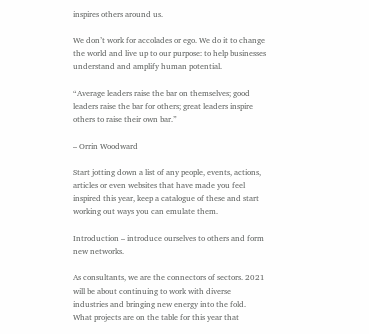inspires others around us.

We don’t work for accolades or ego. We do it to change the world and live up to our purpose: to help businesses understand and amplify human potential.

“Average leaders raise the bar on themselves; good leaders raise the bar for others; great leaders inspire others to raise their own bar.”

– Orrin Woodward

Start jotting down a list of any people, events, actions, articles or even websites that have made you feel inspired this year, keep a catalogue of these and start working out ways you can emulate them.

Introduction – introduce ourselves to others and form new networks.

As consultants, we are the connectors of sectors. 2021 will be about continuing to work with diverse industries and bringing new energy into the fold. What projects are on the table for this year that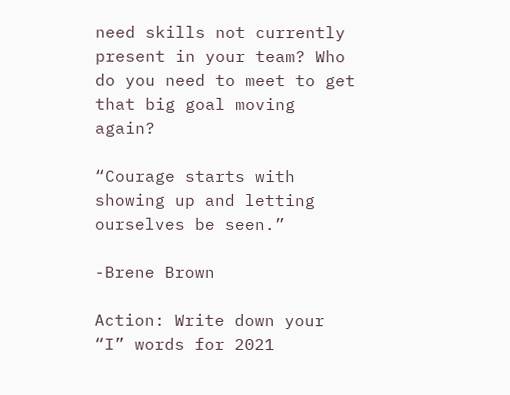need skills not currently present in your team? Who do you need to meet to get that big goal moving again?

“Courage starts with showing up and letting ourselves be seen.”

-Brene Brown

Action: Write down your “I” words for 2021